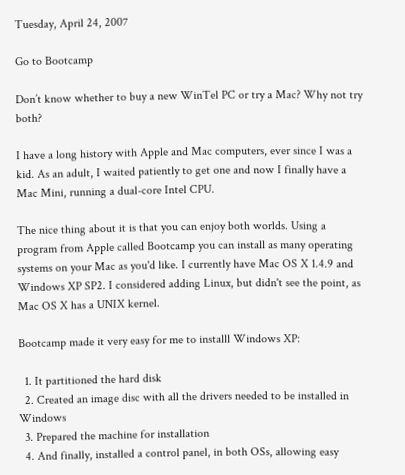Tuesday, April 24, 2007

Go to Bootcamp

Don’t know whether to buy a new WinTel PC or try a Mac? Why not try both?

I have a long history with Apple and Mac computers, ever since I was a kid. As an adult, I waited patiently to get one and now I finally have a Mac Mini, running a dual-core Intel CPU.

The nice thing about it is that you can enjoy both worlds. Using a program from Apple called Bootcamp you can install as many operating systems on your Mac as you'd like. I currently have Mac OS X 1.4.9 and Windows XP SP2. I considered adding Linux, but didn't see the point, as Mac OS X has a UNIX kernel.

Bootcamp made it very easy for me to installl Windows XP:

  1. It partitioned the hard disk
  2. Created an image disc with all the drivers needed to be installed in Windows
  3. Prepared the machine for installation
  4. And finally, installed a control panel, in both OSs, allowing easy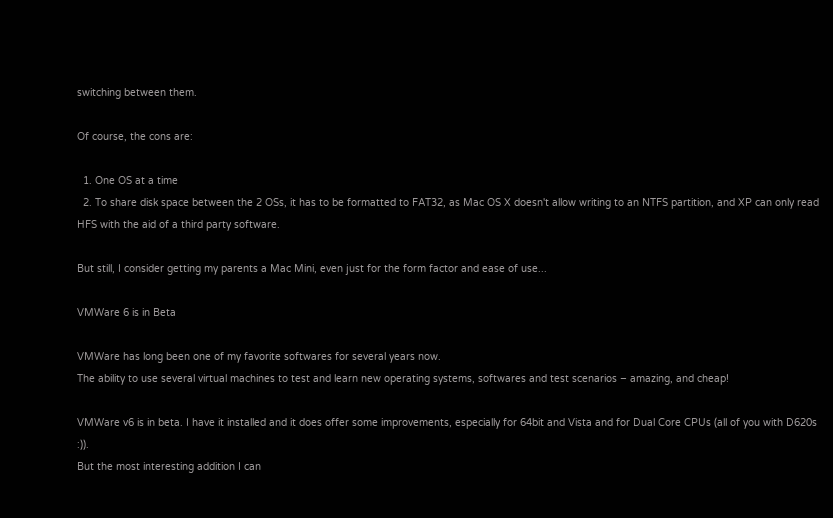switching between them.

Of course, the cons are:

  1. One OS at a time
  2. To share disk space between the 2 OSs, it has to be formatted to FAT32, as Mac OS X doesn't allow writing to an NTFS partition, and XP can only read HFS with the aid of a third party software.

But still, I consider getting my parents a Mac Mini, even just for the form factor and ease of use...

VMWare 6 is in Beta

VMWare has long been one of my favorite softwares for several years now.
The ability to use several virtual machines to test and learn new operating systems, softwares and test scenarios – amazing, and cheap!

VMWare v6 is in beta. I have it installed and it does offer some improvements, especially for 64bit and Vista and for Dual Core CPUs (all of you with D620s :)).
But the most interesting addition I can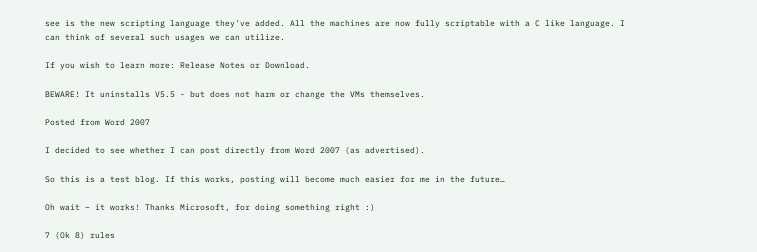see is the new scripting language they've added. All the machines are now fully scriptable with a C like language. I can think of several such usages we can utilize.

If you wish to learn more: Release Notes or Download.

BEWARE! It uninstalls V5.5 - but does not harm or change the VMs themselves.

Posted from Word 2007

I decided to see whether I can post directly from Word 2007 (as advertised).

So this is a test blog. If this works, posting will become much easier for me in the future…

Oh wait – it works! Thanks Microsoft, for doing something right :)

7 (Ok 8) rules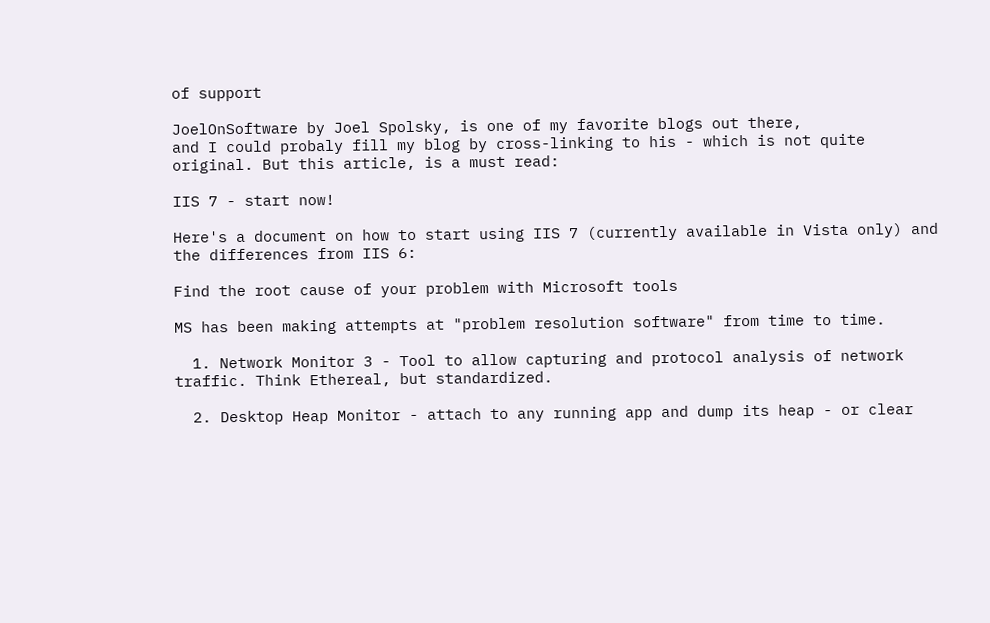of support

JoelOnSoftware by Joel Spolsky, is one of my favorite blogs out there,
and I could probaly fill my blog by cross-linking to his - which is not quite original. But this article, is a must read:

IIS 7 - start now!

Here's a document on how to start using IIS 7 (currently available in Vista only) and the differences from IIS 6:

Find the root cause of your problem with Microsoft tools

MS has been making attempts at "problem resolution software" from time to time.

  1. Network Monitor 3 - Tool to allow capturing and protocol analysis of network traffic. Think Ethereal, but standardized.

  2. Desktop Heap Monitor - attach to any running app and dump its heap - or clear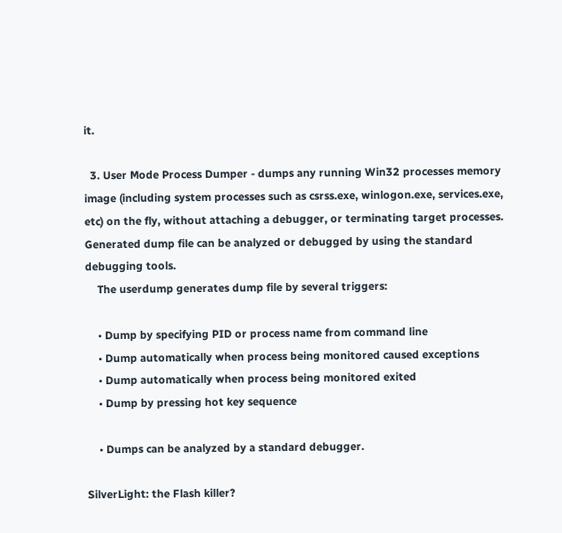it.

  3. User Mode Process Dumper - dumps any running Win32 processes memory image (including system processes such as csrss.exe, winlogon.exe, services.exe, etc) on the fly, without attaching a debugger, or terminating target processes. Generated dump file can be analyzed or debugged by using the standard debugging tools.
    The userdump generates dump file by several triggers:

    • Dump by specifying PID or process name from command line
    • Dump automatically when process being monitored caused exceptions
    • Dump automatically when process being monitored exited
    • Dump by pressing hot key sequence

    • Dumps can be analyzed by a standard debugger.

SilverLight: the Flash killer?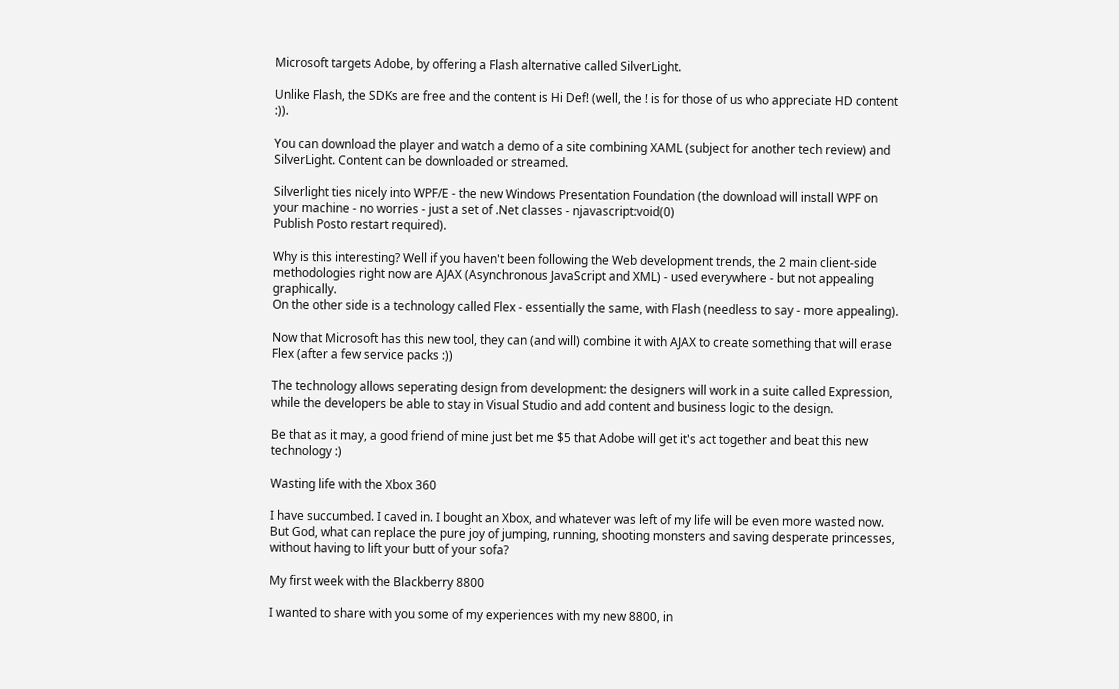Microsoft targets Adobe, by offering a Flash alternative called SilverLight.

Unlike Flash, the SDKs are free and the content is Hi Def! (well, the ! is for those of us who appreciate HD content :)).

You can download the player and watch a demo of a site combining XAML (subject for another tech review) and SilverLight. Content can be downloaded or streamed.

Silverlight ties nicely into WPF/E - the new Windows Presentation Foundation (the download will install WPF on your machine - no worries - just a set of .Net classes - njavascript:void(0)
Publish Posto restart required).

Why is this interesting? Well if you haven't been following the Web development trends, the 2 main client-side methodologies right now are AJAX (Asynchronous JavaScript and XML) - used everywhere - but not appealing graphically.
On the other side is a technology called Flex - essentially the same, with Flash (needless to say - more appealing).

Now that Microsoft has this new tool, they can (and will) combine it with AJAX to create something that will erase Flex (after a few service packs :))

The technology allows seperating design from development: the designers will work in a suite called Expression, while the developers be able to stay in Visual Studio and add content and business logic to the design.

Be that as it may, a good friend of mine just bet me $5 that Adobe will get it's act together and beat this new technology :)

Wasting life with the Xbox 360

I have succumbed. I caved in. I bought an Xbox, and whatever was left of my life will be even more wasted now. But God, what can replace the pure joy of jumping, running, shooting monsters and saving desperate princesses, without having to lift your butt of your sofa?

My first week with the Blackberry 8800

I wanted to share with you some of my experiences with my new 8800, in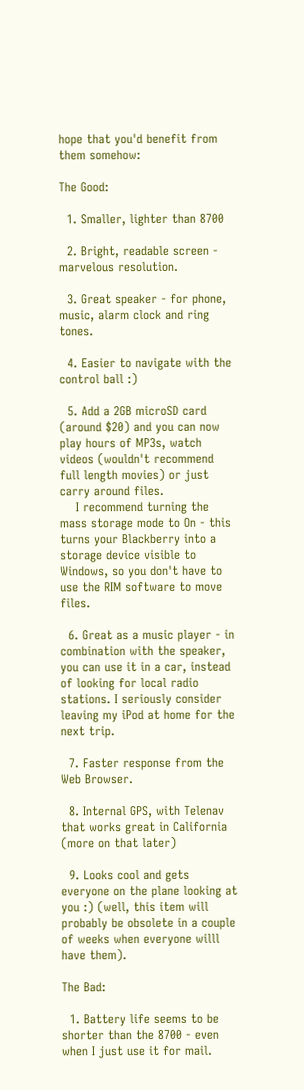hope that you'd benefit from them somehow:

The Good:

  1. Smaller, lighter than 8700

  2. Bright, readable screen - marvelous resolution.

  3. Great speaker - for phone, music, alarm clock and ring tones.

  4. Easier to navigate with the control ball :)

  5. Add a 2GB microSD card (around $20) and you can now play hours of MP3s, watch videos (wouldn't recommend full length movies) or just carry around files.
    I recommend turning the mass storage mode to On - this turns your Blackberry into a storage device visible to Windows, so you don't have to use the RIM software to move files.

  6. Great as a music player - in combination with the speaker, you can use it in a car, instead of looking for local radio stations. I seriously consider leaving my iPod at home for the next trip.

  7. Faster response from the Web Browser.

  8. Internal GPS, with Telenav that works great in California (more on that later)

  9. Looks cool and gets everyone on the plane looking at you :) (well, this item will probably be obsolete in a couple of weeks when everyone willl have them).

The Bad:

  1. Battery life seems to be shorter than the 8700 - even when I just use it for mail.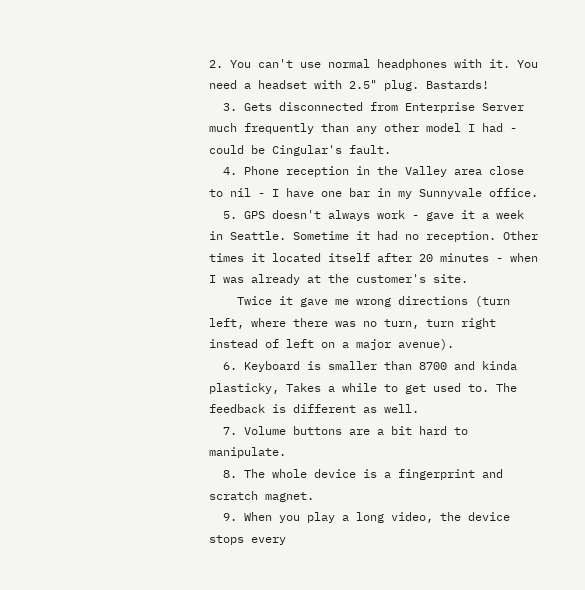2. You can't use normal headphones with it. You need a headset with 2.5" plug. Bastards!
  3. Gets disconnected from Enterprise Server much frequently than any other model I had - could be Cingular's fault.
  4. Phone reception in the Valley area close to nil - I have one bar in my Sunnyvale office.
  5. GPS doesn't always work - gave it a week in Seattle. Sometime it had no reception. Other times it located itself after 20 minutes - when I was already at the customer's site.
    Twice it gave me wrong directions (turn left, where there was no turn, turn right instead of left on a major avenue).
  6. Keyboard is smaller than 8700 and kinda plasticky, Takes a while to get used to. The feedback is different as well.
  7. Volume buttons are a bit hard to manipulate.
  8. The whole device is a fingerprint and scratch magnet.
  9. When you play a long video, the device stops every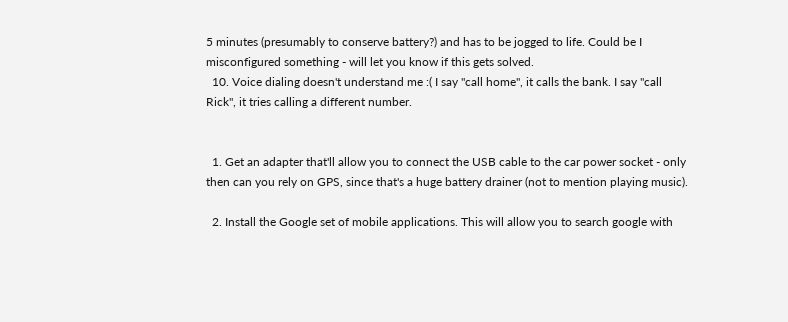5 minutes (presumably to conserve battery?) and has to be jogged to life. Could be I misconfigured something - will let you know if this gets solved.
  10. Voice dialing doesn't understand me :( I say "call home", it calls the bank. I say "call Rick", it tries calling a different number.


  1. Get an adapter that'll allow you to connect the USB cable to the car power socket - only then can you rely on GPS, since that's a huge battery drainer (not to mention playing music).

  2. Install the Google set of mobile applications. This will allow you to search google with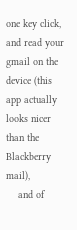one key click, and read your gmail on the device (this app actually looks nicer than the Blackberry mail),
    and of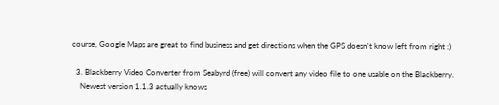course, Google Maps are great to find business and get directions when the GPS doesn't know left from right :)

  3. Blackberry Video Converter from Seabyrd (free) will convert any video file to one usable on the Blackberry.
    Newest version 1.1.3 actually knows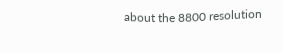about the 8800 resolution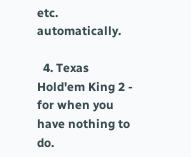etc. automatically.

  4. Texas Hold'em King 2 - for when you have nothing to do.